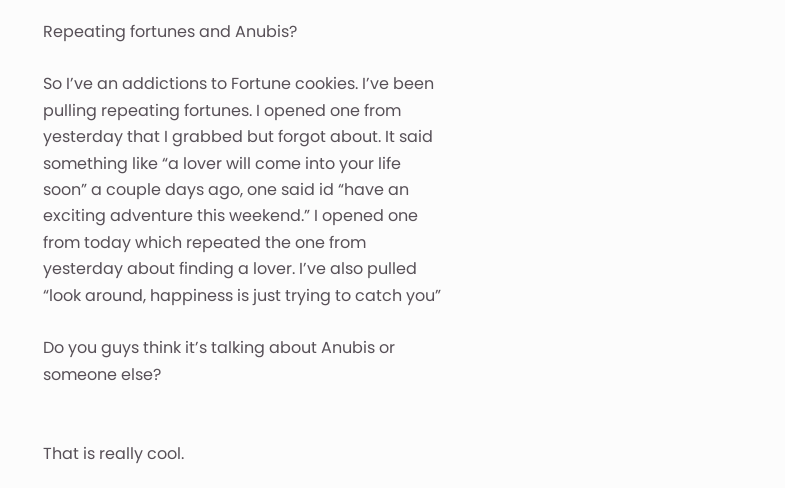Repeating fortunes and Anubis?

So I’ve an addictions to Fortune cookies. I’ve been pulling repeating fortunes. I opened one from yesterday that I grabbed but forgot about. It said something like “a lover will come into your life soon” a couple days ago, one said id “have an exciting adventure this weekend.” I opened one from today which repeated the one from yesterday about finding a lover. I’ve also pulled “look around, happiness is just trying to catch you”

Do you guys think it’s talking about Anubis or someone else?


That is really cool.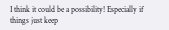I think it could be a possibility! Especially if things just keep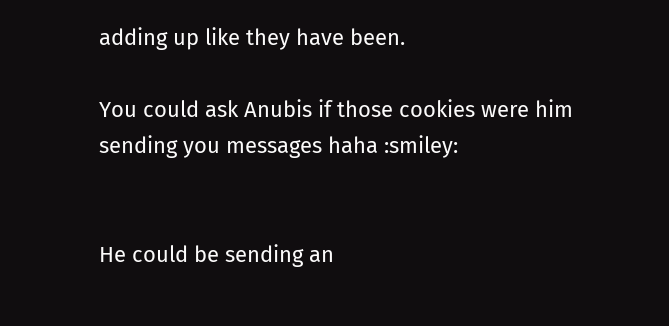adding up like they have been.

You could ask Anubis if those cookies were him sending you messages haha :smiley:


He could be sending an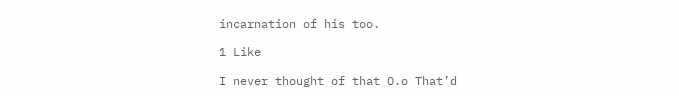incarnation of his too.

1 Like

I never thought of that O.o That’d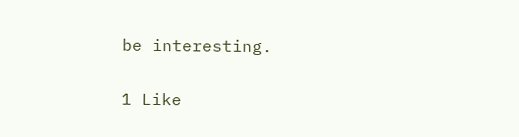be interesting.

1 Like